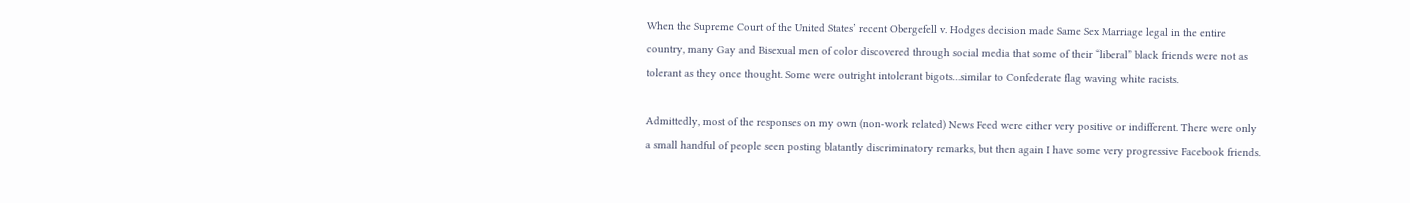When the Supreme Court of the United States’ recent Obergefell v. Hodges decision made Same Sex Marriage legal in the entire country, many Gay and Bisexual men of color discovered through social media that some of their “liberal” black friends were not as tolerant as they once thought. Some were outright intolerant bigots…similar to Confederate flag waving white racists.

Admittedly, most of the responses on my own (non-work related) News Feed were either very positive or indifferent. There were only a small handful of people seen posting blatantly discriminatory remarks, but then again I have some very progressive Facebook friends.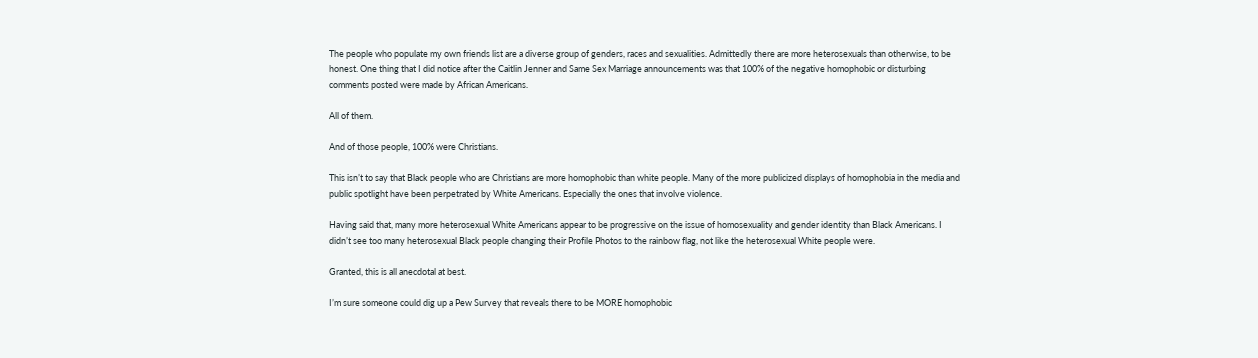The people who populate my own friends list are a diverse group of genders, races and sexualities. Admittedly there are more heterosexuals than otherwise, to be honest. One thing that I did notice after the Caitlin Jenner and Same Sex Marriage announcements was that 100% of the negative homophobic or disturbing comments posted were made by African Americans.

All of them.

And of those people, 100% were Christians.

This isn’t to say that Black people who are Christians are more homophobic than white people. Many of the more publicized displays of homophobia in the media and public spotlight have been perpetrated by White Americans. Especially the ones that involve violence.

Having said that, many more heterosexual White Americans appear to be progressive on the issue of homosexuality and gender identity than Black Americans. I didn’t see too many heterosexual Black people changing their Profile Photos to the rainbow flag, not like the heterosexual White people were.

Granted, this is all anecdotal at best.

I’m sure someone could dig up a Pew Survey that reveals there to be MORE homophobic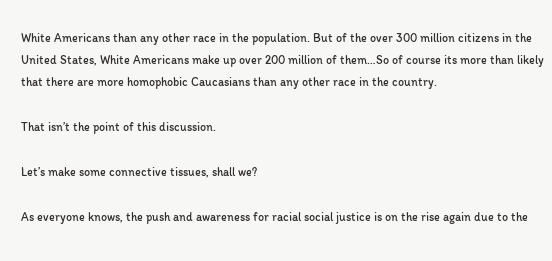White Americans than any other race in the population. But of the over 300 million citizens in the United States, White Americans make up over 200 million of them…So of course its more than likely that there are more homophobic Caucasians than any other race in the country.

That isn’t the point of this discussion.

Let’s make some connective tissues, shall we?

As everyone knows, the push and awareness for racial social justice is on the rise again due to the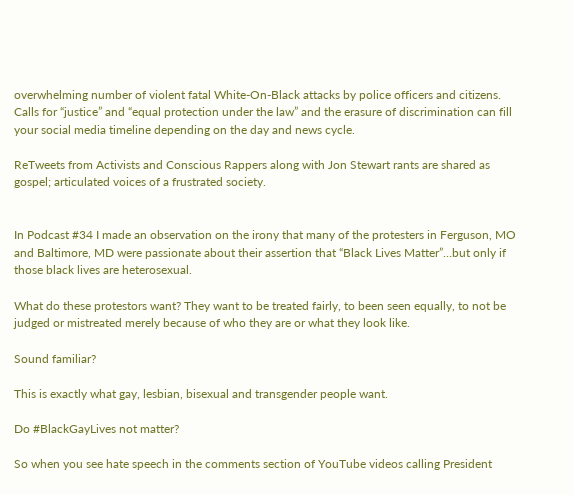overwhelming number of violent fatal White-On-Black attacks by police officers and citizens. Calls for “justice” and “equal protection under the law” and the erasure of discrimination can fill your social media timeline depending on the day and news cycle.

ReTweets from Activists and Conscious Rappers along with Jon Stewart rants are shared as gospel; articulated voices of a frustrated society.


In Podcast #34 I made an observation on the irony that many of the protesters in Ferguson, MO and Baltimore, MD were passionate about their assertion that “Black Lives Matter”…but only if those black lives are heterosexual.

What do these protestors want? They want to be treated fairly, to been seen equally, to not be judged or mistreated merely because of who they are or what they look like.

Sound familiar?

This is exactly what gay, lesbian, bisexual and transgender people want.

Do #BlackGayLives not matter?

So when you see hate speech in the comments section of YouTube videos calling President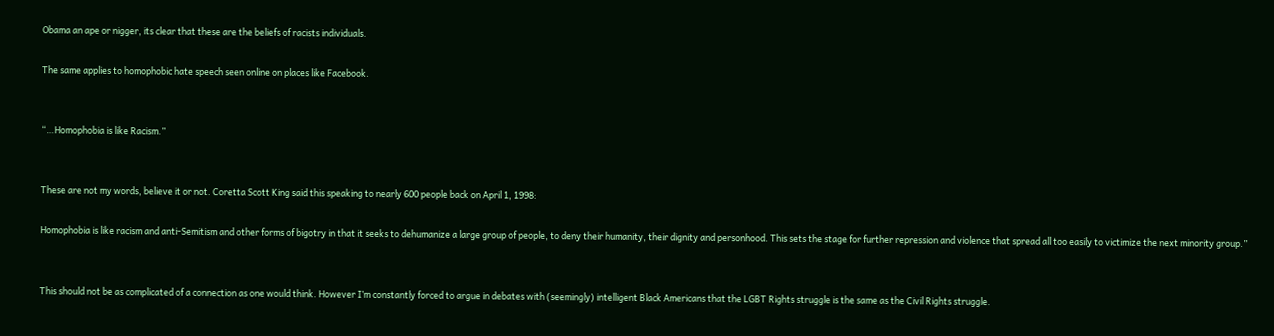Obama an ape or nigger, its clear that these are the beliefs of racists individuals.

The same applies to homophobic hate speech seen online on places like Facebook.


“…Homophobia is like Racism.”


These are not my words, believe it or not. Coretta Scott King said this speaking to nearly 600 people back on April 1, 1998:

Homophobia is like racism and anti-Semitism and other forms of bigotry in that it seeks to dehumanize a large group of people, to deny their humanity, their dignity and personhood. This sets the stage for further repression and violence that spread all too easily to victimize the next minority group.”


This should not be as complicated of a connection as one would think. However I’m constantly forced to argue in debates with (seemingly) intelligent Black Americans that the LGBT Rights struggle is the same as the Civil Rights struggle.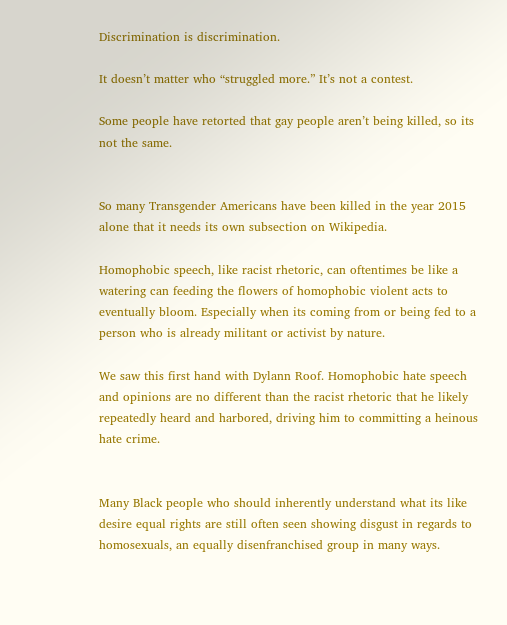Discrimination is discrimination.

It doesn’t matter who “struggled more.” It’s not a contest.

Some people have retorted that gay people aren’t being killed, so its not the same.


So many Transgender Americans have been killed in the year 2015 alone that it needs its own subsection on Wikipedia.

Homophobic speech, like racist rhetoric, can oftentimes be like a watering can feeding the flowers of homophobic violent acts to eventually bloom. Especially when its coming from or being fed to a person who is already militant or activist by nature.

We saw this first hand with Dylann Roof. Homophobic hate speech and opinions are no different than the racist rhetoric that he likely repeatedly heard and harbored, driving him to committing a heinous hate crime.


Many Black people who should inherently understand what its like desire equal rights are still often seen showing disgust in regards to homosexuals, an equally disenfranchised group in many ways.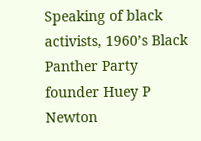Speaking of black activists, 1960’s Black Panther Party founder Huey P Newton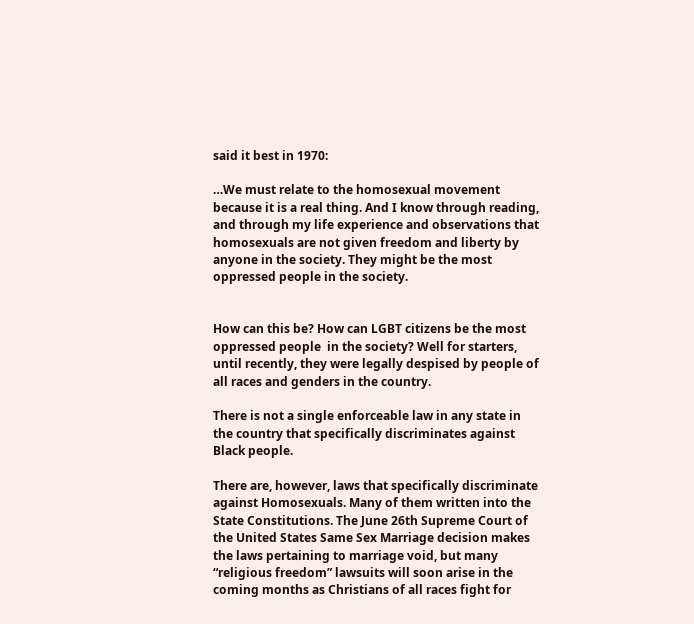said it best in 1970:

…We must relate to the homosexual movement because it is a real thing. And I know through reading, and through my life experience and observations that homosexuals are not given freedom and liberty by anyone in the society. They might be the most oppressed people in the society.


How can this be? How can LGBT citizens be the most oppressed people  in the society? Well for starters, until recently, they were legally despised by people of all races and genders in the country.

There is not a single enforceable law in any state in the country that specifically discriminates against Black people.

There are, however, laws that specifically discriminate against Homosexuals. Many of them written into the State Constitutions. The June 26th Supreme Court of the United States Same Sex Marriage decision makes the laws pertaining to marriage void, but many “religious freedom” lawsuits will soon arise in the coming months as Christians of all races fight for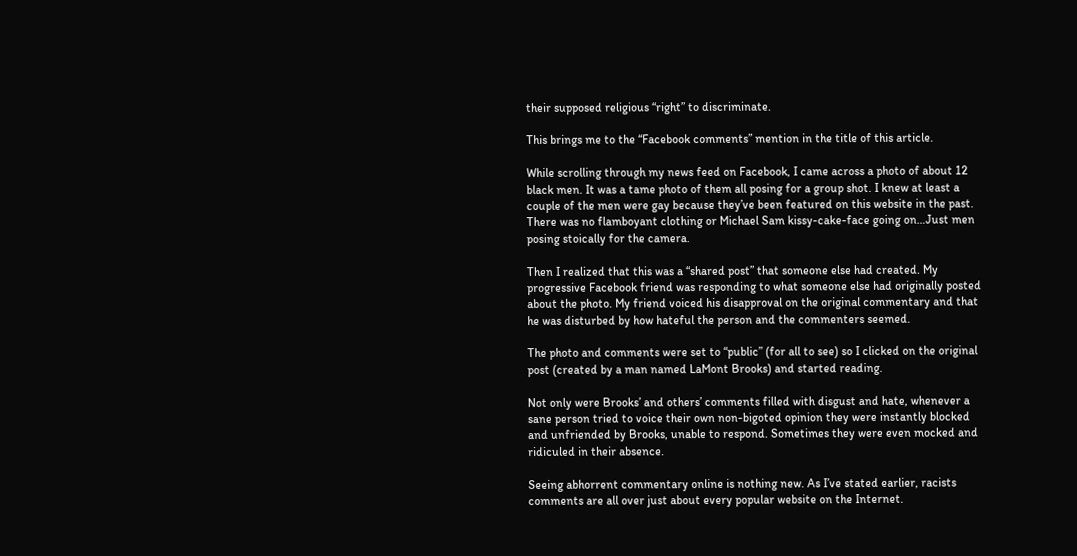their supposed religious “right” to discriminate.

This brings me to the “Facebook comments” mention in the title of this article.

While scrolling through my news feed on Facebook, I came across a photo of about 12 black men. It was a tame photo of them all posing for a group shot. I knew at least a couple of the men were gay because they’ve been featured on this website in the past. There was no flamboyant clothing or Michael Sam kissy-cake-face going on…Just men posing stoically for the camera.

Then I realized that this was a “shared post” that someone else had created. My progressive Facebook friend was responding to what someone else had originally posted about the photo. My friend voiced his disapproval on the original commentary and that he was disturbed by how hateful the person and the commenters seemed.

The photo and comments were set to “public” (for all to see) so I clicked on the original post (created by a man named LaMont Brooks) and started reading.

Not only were Brooks’ and others’ comments filled with disgust and hate, whenever a sane person tried to voice their own non-bigoted opinion they were instantly blocked and unfriended by Brooks, unable to respond. Sometimes they were even mocked and ridiculed in their absence.

Seeing abhorrent commentary online is nothing new. As I’ve stated earlier, racists comments are all over just about every popular website on the Internet.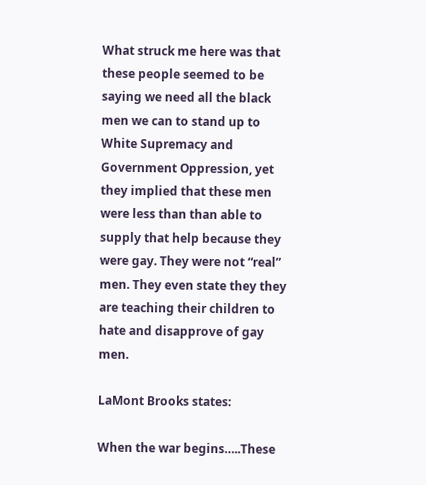What struck me here was that these people seemed to be saying we need all the black men we can to stand up to White Supremacy and Government Oppression, yet they implied that these men were less than than able to supply that help because they were gay. They were not “real” men. They even state they they are teaching their children to hate and disapprove of gay men.

LaMont Brooks states:

When the war begins…..These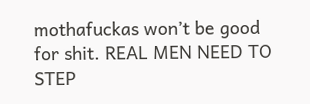mothafuckas won’t be good for shit. REAL MEN NEED TO STEP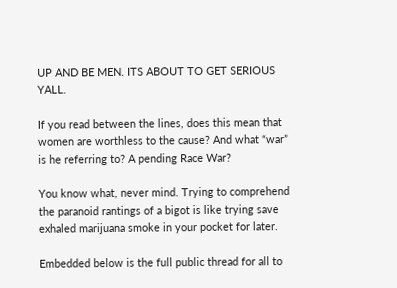UP AND BE MEN. ITS ABOUT TO GET SERIOUS YALL.

If you read between the lines, does this mean that women are worthless to the cause? And what “war” is he referring to? A pending Race War?

You know what, never mind. Trying to comprehend the paranoid rantings of a bigot is like trying save exhaled marijuana smoke in your pocket for later.

Embedded below is the full public thread for all to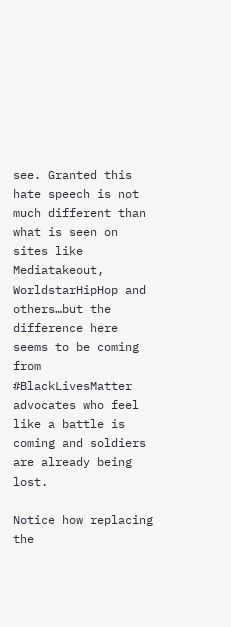see. Granted this hate speech is not much different than what is seen on sites like Mediatakeout, WorldstarHipHop and others…but the difference here seems to be coming from #BlackLivesMatter advocates who feel like a battle is coming and soldiers are already being lost.

Notice how replacing the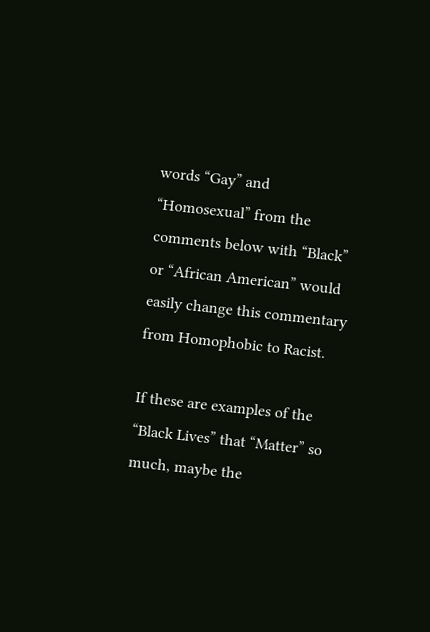words “Gay” and “Homosexual” from the comments below with “Black” or “African American” would easily change this commentary from Homophobic to Racist.

If these are examples of the “Black Lives” that “Matter” so much, maybe the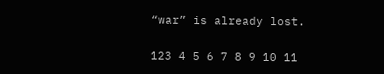“war” is already lost.


123 4 5 6 7 8 9 10 11